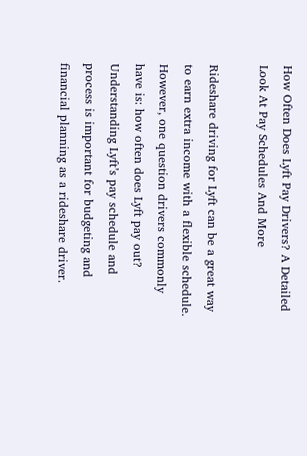How Often Does Lyft Pay Drivers? A Detailed Look At Pay Schedules And More

Rideshare driving for Lyft can be a great way to earn extra income with a flexible schedule. However, one question drivers commonly have is: how often does Lyft pay out? Understanding Lyft’s pay schedule and process is important for budgeting and financial planning as a rideshare driver.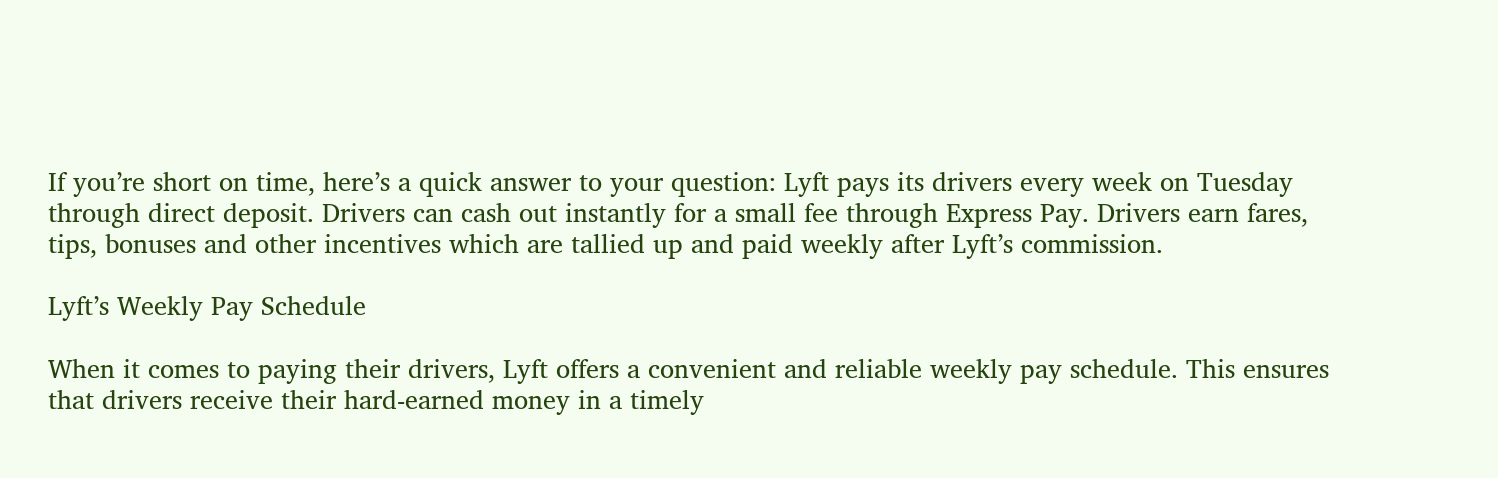If you’re short on time, here’s a quick answer to your question: Lyft pays its drivers every week on Tuesday through direct deposit. Drivers can cash out instantly for a small fee through Express Pay. Drivers earn fares, tips, bonuses and other incentives which are tallied up and paid weekly after Lyft’s commission.

Lyft’s Weekly Pay Schedule

When it comes to paying their drivers, Lyft offers a convenient and reliable weekly pay schedule. This ensures that drivers receive their hard-earned money in a timely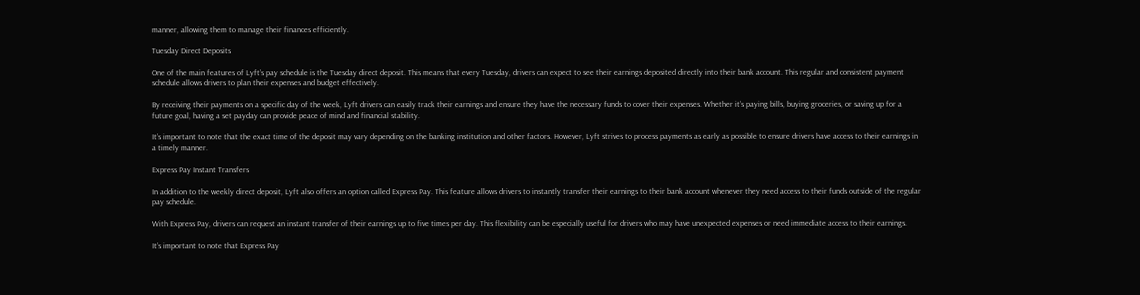manner, allowing them to manage their finances efficiently.

Tuesday Direct Deposits

One of the main features of Lyft’s pay schedule is the Tuesday direct deposit. This means that every Tuesday, drivers can expect to see their earnings deposited directly into their bank account. This regular and consistent payment schedule allows drivers to plan their expenses and budget effectively.

By receiving their payments on a specific day of the week, Lyft drivers can easily track their earnings and ensure they have the necessary funds to cover their expenses. Whether it’s paying bills, buying groceries, or saving up for a future goal, having a set payday can provide peace of mind and financial stability.

It’s important to note that the exact time of the deposit may vary depending on the banking institution and other factors. However, Lyft strives to process payments as early as possible to ensure drivers have access to their earnings in a timely manner.

Express Pay Instant Transfers

In addition to the weekly direct deposit, Lyft also offers an option called Express Pay. This feature allows drivers to instantly transfer their earnings to their bank account whenever they need access to their funds outside of the regular pay schedule.

With Express Pay, drivers can request an instant transfer of their earnings up to five times per day. This flexibility can be especially useful for drivers who may have unexpected expenses or need immediate access to their earnings.

It’s important to note that Express Pay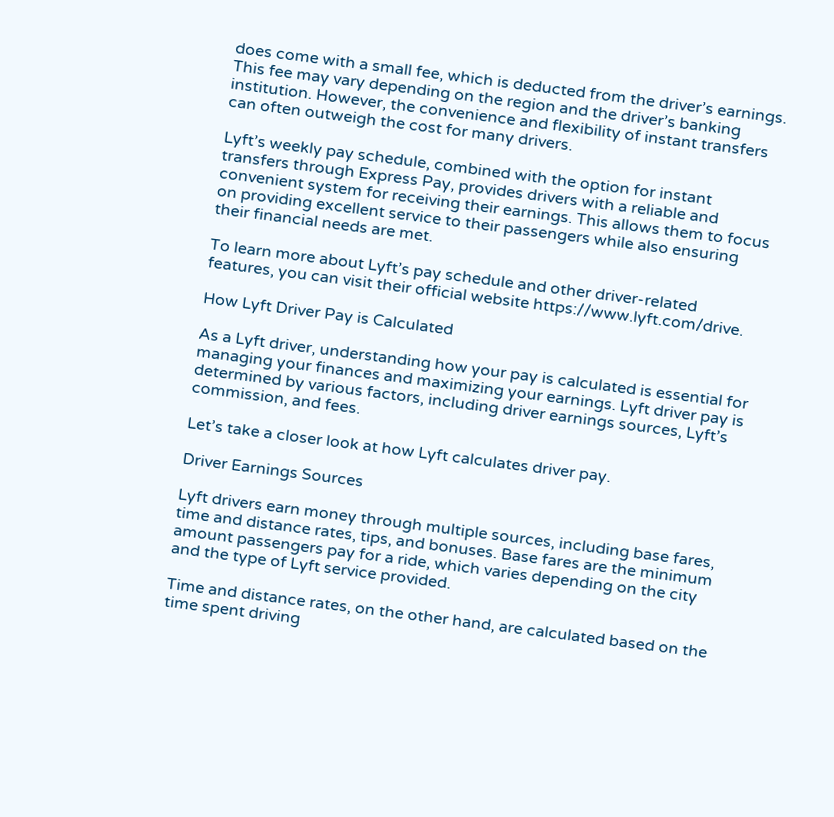does come with a small fee, which is deducted from the driver’s earnings. This fee may vary depending on the region and the driver’s banking institution. However, the convenience and flexibility of instant transfers can often outweigh the cost for many drivers.

Lyft’s weekly pay schedule, combined with the option for instant transfers through Express Pay, provides drivers with a reliable and convenient system for receiving their earnings. This allows them to focus on providing excellent service to their passengers while also ensuring their financial needs are met.

To learn more about Lyft’s pay schedule and other driver-related features, you can visit their official website https://www.lyft.com/drive.

How Lyft Driver Pay is Calculated

As a Lyft driver, understanding how your pay is calculated is essential for managing your finances and maximizing your earnings. Lyft driver pay is determined by various factors, including driver earnings sources, Lyft’s commission, and fees.

Let’s take a closer look at how Lyft calculates driver pay.

Driver Earnings Sources

Lyft drivers earn money through multiple sources, including base fares, time and distance rates, tips, and bonuses. Base fares are the minimum amount passengers pay for a ride, which varies depending on the city and the type of Lyft service provided.

Time and distance rates, on the other hand, are calculated based on the time spent driving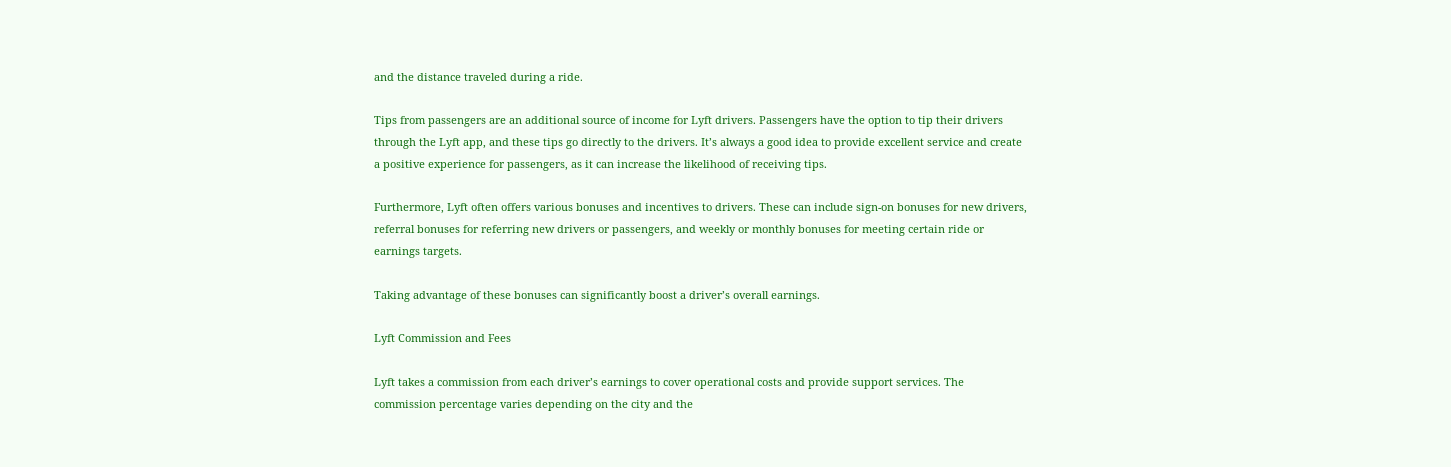and the distance traveled during a ride.

Tips from passengers are an additional source of income for Lyft drivers. Passengers have the option to tip their drivers through the Lyft app, and these tips go directly to the drivers. It’s always a good idea to provide excellent service and create a positive experience for passengers, as it can increase the likelihood of receiving tips.

Furthermore, Lyft often offers various bonuses and incentives to drivers. These can include sign-on bonuses for new drivers, referral bonuses for referring new drivers or passengers, and weekly or monthly bonuses for meeting certain ride or earnings targets.

Taking advantage of these bonuses can significantly boost a driver’s overall earnings.

Lyft Commission and Fees

Lyft takes a commission from each driver’s earnings to cover operational costs and provide support services. The commission percentage varies depending on the city and the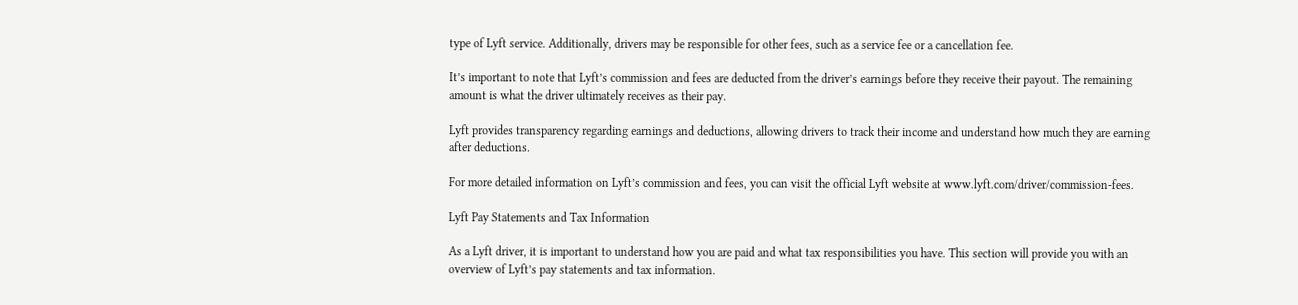type of Lyft service. Additionally, drivers may be responsible for other fees, such as a service fee or a cancellation fee.

It’s important to note that Lyft’s commission and fees are deducted from the driver’s earnings before they receive their payout. The remaining amount is what the driver ultimately receives as their pay.

Lyft provides transparency regarding earnings and deductions, allowing drivers to track their income and understand how much they are earning after deductions.

For more detailed information on Lyft’s commission and fees, you can visit the official Lyft website at www.lyft.com/driver/commission-fees.

Lyft Pay Statements and Tax Information

As a Lyft driver, it is important to understand how you are paid and what tax responsibilities you have. This section will provide you with an overview of Lyft’s pay statements and tax information.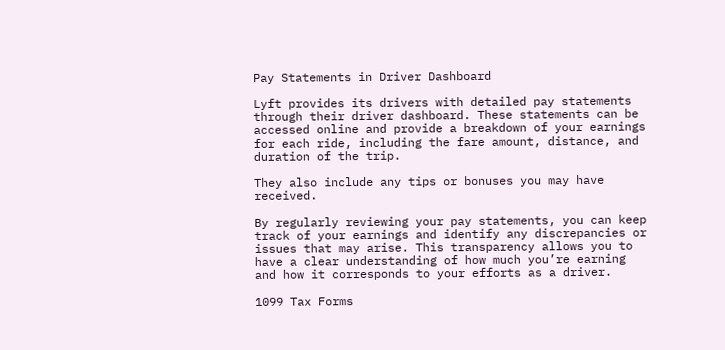Pay Statements in Driver Dashboard

Lyft provides its drivers with detailed pay statements through their driver dashboard. These statements can be accessed online and provide a breakdown of your earnings for each ride, including the fare amount, distance, and duration of the trip.

They also include any tips or bonuses you may have received.

By regularly reviewing your pay statements, you can keep track of your earnings and identify any discrepancies or issues that may arise. This transparency allows you to have a clear understanding of how much you’re earning and how it corresponds to your efforts as a driver.

1099 Tax Forms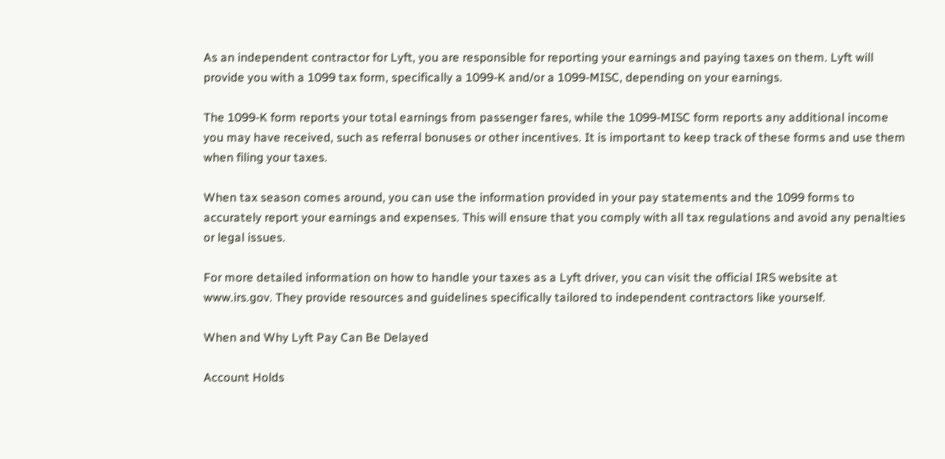As an independent contractor for Lyft, you are responsible for reporting your earnings and paying taxes on them. Lyft will provide you with a 1099 tax form, specifically a 1099-K and/or a 1099-MISC, depending on your earnings.

The 1099-K form reports your total earnings from passenger fares, while the 1099-MISC form reports any additional income you may have received, such as referral bonuses or other incentives. It is important to keep track of these forms and use them when filing your taxes.

When tax season comes around, you can use the information provided in your pay statements and the 1099 forms to accurately report your earnings and expenses. This will ensure that you comply with all tax regulations and avoid any penalties or legal issues.

For more detailed information on how to handle your taxes as a Lyft driver, you can visit the official IRS website at www.irs.gov. They provide resources and guidelines specifically tailored to independent contractors like yourself.

When and Why Lyft Pay Can Be Delayed

Account Holds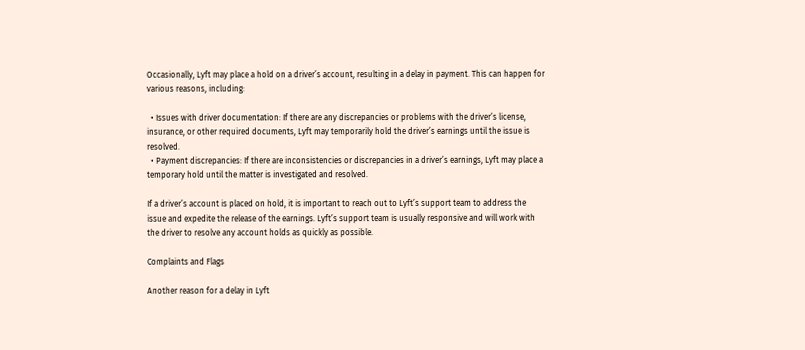Occasionally, Lyft may place a hold on a driver’s account, resulting in a delay in payment. This can happen for various reasons, including:

  • Issues with driver documentation: If there are any discrepancies or problems with the driver’s license, insurance, or other required documents, Lyft may temporarily hold the driver’s earnings until the issue is resolved.
  • Payment discrepancies: If there are inconsistencies or discrepancies in a driver’s earnings, Lyft may place a temporary hold until the matter is investigated and resolved.

If a driver’s account is placed on hold, it is important to reach out to Lyft’s support team to address the issue and expedite the release of the earnings. Lyft’s support team is usually responsive and will work with the driver to resolve any account holds as quickly as possible.

Complaints and Flags

Another reason for a delay in Lyft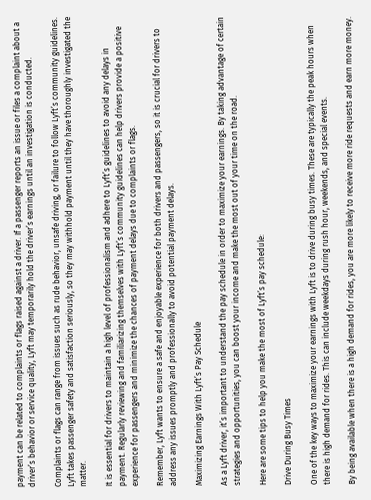payment can be related to complaints or flags raised against a driver. If a passenger reports an issue or files a complaint about a driver’s behavior or service quality, Lyft may temporarily hold the driver’s earnings until an investigation is conducted.

Complaints or flags can range from issues such as rude behavior, unsafe driving, or failure to follow Lyft’s community guidelines. Lyft takes passenger safety and satisfaction seriously, so they may withhold payment until they have thoroughly investigated the matter.

It is essential for drivers to maintain a high level of professionalism and adhere to Lyft’s guidelines to avoid any delays in payment. Regularly reviewing and familiarizing themselves with Lyft’s community guidelines can help drivers provide a positive experience for passengers and minimize the chances of payment delays due to complaints or flags.

Remember, Lyft wants to ensure a safe and enjoyable experience for both drivers and passengers, so it is crucial for drivers to address any issues promptly and professionally to avoid potential payment delays.

Maximizing Earnings With Lyft’s Pay Schedule

As a Lyft driver, it’s important to understand the pay schedule in order to maximize your earnings. By taking advantage of certain strategies and opportunities, you can boost your income and make the most out of your time on the road.

Here are some tips to help you make the most of Lyft’s pay schedule:

Drive During Busy Times

One of the key ways to maximize your earnings with Lyft is to drive during busy times. These are typically the peak hours when there is high demand for rides. This can include weekdays during rush hour, weekends, and special events.

By being available when there is a high demand for rides, you are more likely to receive more ride requests and earn more money.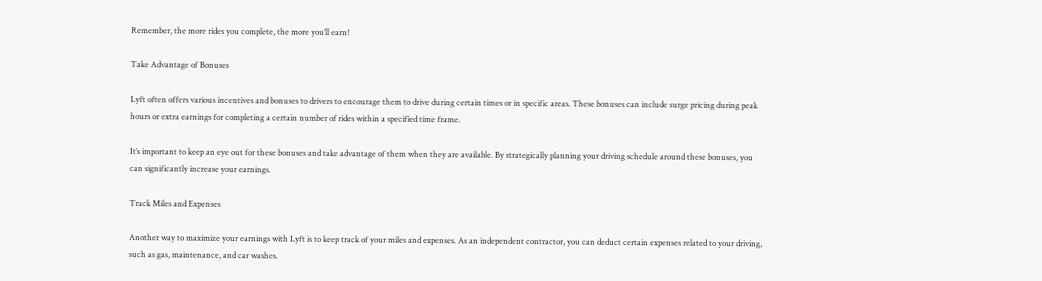Remember, the more rides you complete, the more you’ll earn!

Take Advantage of Bonuses

Lyft often offers various incentives and bonuses to drivers to encourage them to drive during certain times or in specific areas. These bonuses can include surge pricing during peak hours or extra earnings for completing a certain number of rides within a specified time frame.

It’s important to keep an eye out for these bonuses and take advantage of them when they are available. By strategically planning your driving schedule around these bonuses, you can significantly increase your earnings.

Track Miles and Expenses

Another way to maximize your earnings with Lyft is to keep track of your miles and expenses. As an independent contractor, you can deduct certain expenses related to your driving, such as gas, maintenance, and car washes.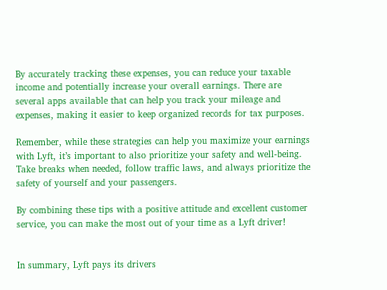By accurately tracking these expenses, you can reduce your taxable income and potentially increase your overall earnings. There are several apps available that can help you track your mileage and expenses, making it easier to keep organized records for tax purposes.

Remember, while these strategies can help you maximize your earnings with Lyft, it’s important to also prioritize your safety and well-being. Take breaks when needed, follow traffic laws, and always prioritize the safety of yourself and your passengers.

By combining these tips with a positive attitude and excellent customer service, you can make the most out of your time as a Lyft driver!


In summary, Lyft pays its drivers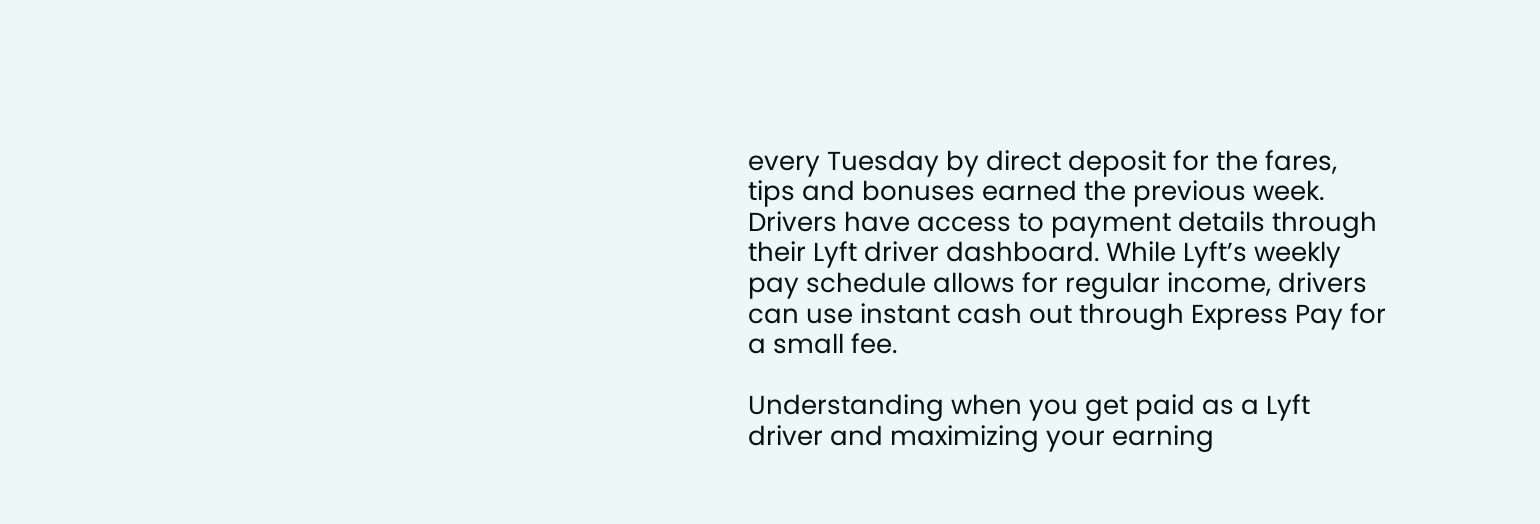every Tuesday by direct deposit for the fares, tips and bonuses earned the previous week. Drivers have access to payment details through their Lyft driver dashboard. While Lyft’s weekly pay schedule allows for regular income, drivers can use instant cash out through Express Pay for a small fee.

Understanding when you get paid as a Lyft driver and maximizing your earning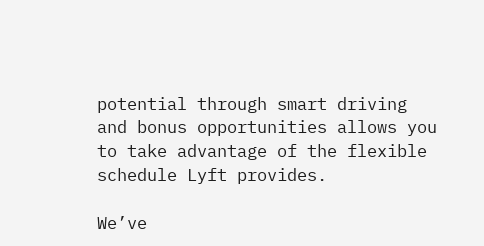potential through smart driving and bonus opportunities allows you to take advantage of the flexible schedule Lyft provides.

We’ve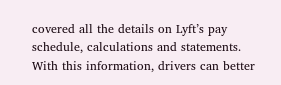covered all the details on Lyft’s pay schedule, calculations and statements. With this information, drivers can better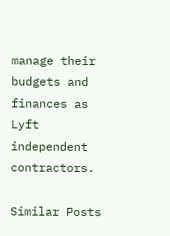manage their budgets and finances as Lyft independent contractors.

Similar Posts